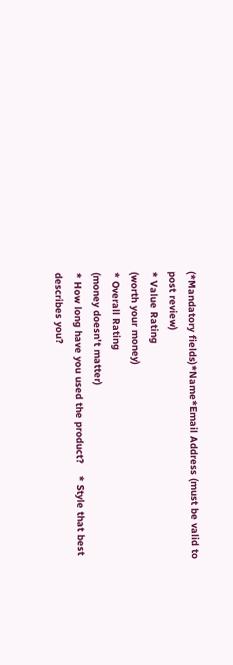(*Mandatory fields)*Name*Email Address (must be valid to post review)
* Value Rating
(worth your money)
* Overall Rating
(money doesn't matter)
* How long have you used the product?    * Style that best describes you?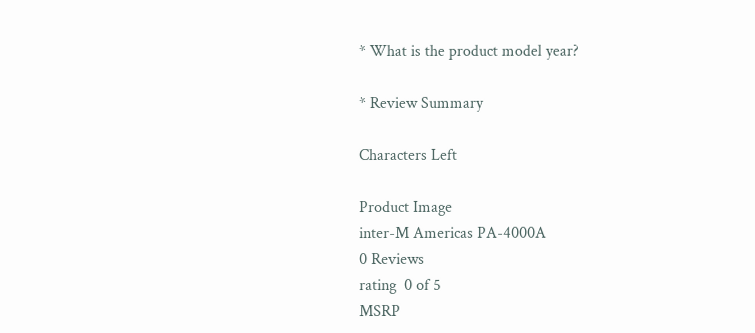* What is the product model year?

* Review Summary

Characters Left

Product Image
inter-M Americas PA-4000A
0 Reviews
rating  0 of 5
MSRP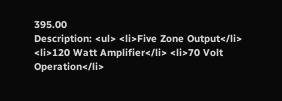395.00
Description: <ul> <li>Five Zone Output</li> <li>120 Watt Amplifier</li> <li>70 Volt Operation</li>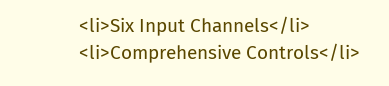<li>Six Input Channels</li> <li>Comprehensive Controls</li>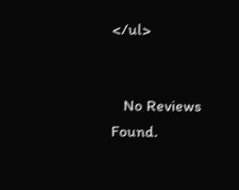</ul>


   No Reviews Found.